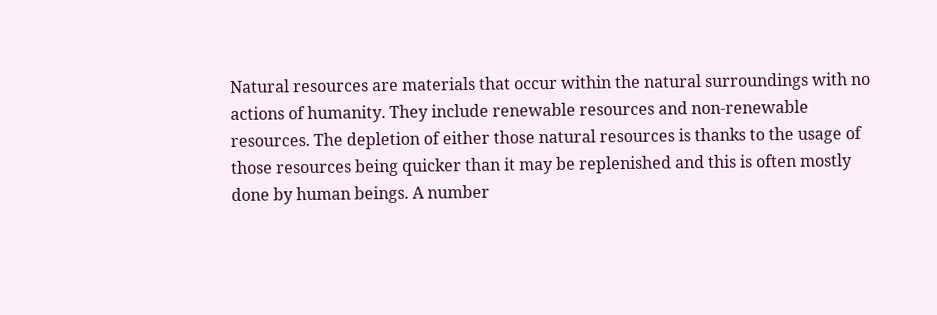Natural resources are materials that occur within the natural surroundings with no actions of humanity. They include renewable resources and non-renewable resources. The depletion of either those natural resources is thanks to the usage of those resources being quicker than it may be replenished and this is often mostly done by human beings. A number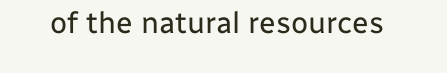of the natural resources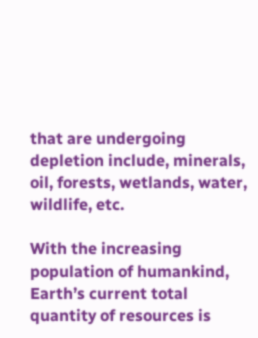that are undergoing depletion include, minerals, oil, forests, wetlands, water, wildlife, etc.

With the increasing population of humankind, Earth’s current total quantity of resources is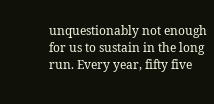unquestionably not enough for us to sustain in the long run. Every year, fifty five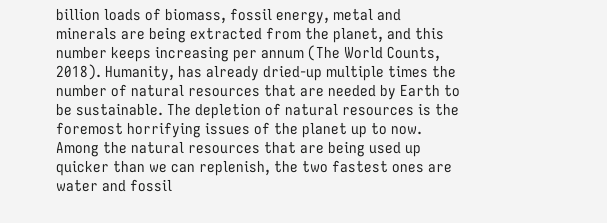billion loads of biomass, fossil energy, metal and minerals are being extracted from the planet, and this number keeps increasing per annum (The World Counts, 2018). Humanity, has already dried-up multiple times the number of natural resources that are needed by Earth to be sustainable. The depletion of natural resources is the foremost horrifying issues of the planet up to now. Among the natural resources that are being used up quicker than we can replenish, the two fastest ones are water and fossil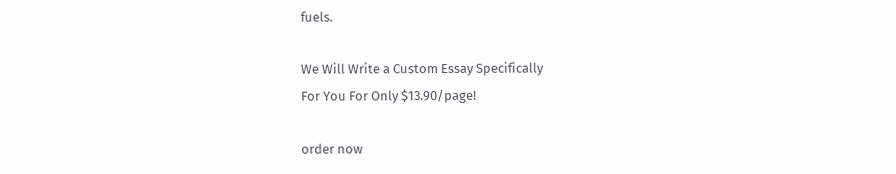fuels.

We Will Write a Custom Essay Specifically
For You For Only $13.90/page!

order now